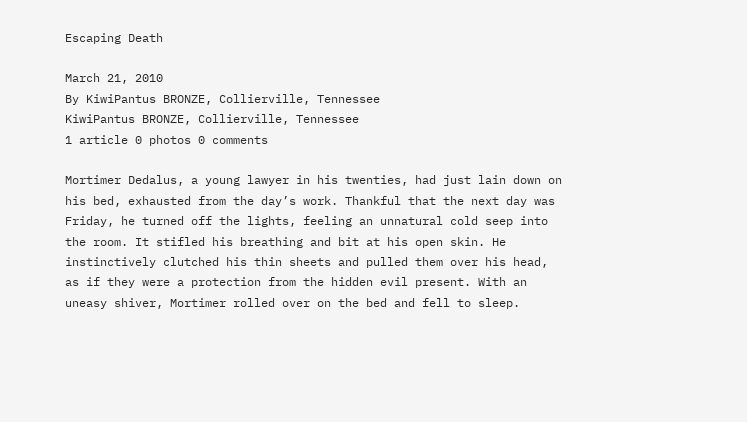Escaping Death

March 21, 2010
By KiwiPantus BRONZE, Collierville, Tennessee
KiwiPantus BRONZE, Collierville, Tennessee
1 article 0 photos 0 comments

Mortimer Dedalus, a young lawyer in his twenties, had just lain down on his bed, exhausted from the day’s work. Thankful that the next day was Friday, he turned off the lights, feeling an unnatural cold seep into the room. It stifled his breathing and bit at his open skin. He instinctively clutched his thin sheets and pulled them over his head, as if they were a protection from the hidden evil present. With an uneasy shiver, Mortimer rolled over on the bed and fell to sleep.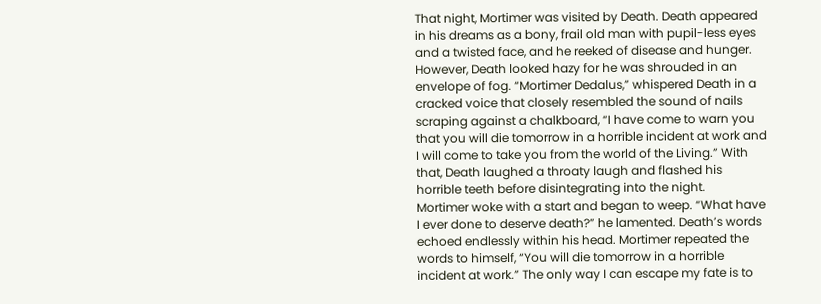That night, Mortimer was visited by Death. Death appeared in his dreams as a bony, frail old man with pupil-less eyes and a twisted face, and he reeked of disease and hunger. However, Death looked hazy for he was shrouded in an envelope of fog. “Mortimer Dedalus,” whispered Death in a cracked voice that closely resembled the sound of nails scraping against a chalkboard, “I have come to warn you that you will die tomorrow in a horrible incident at work and I will come to take you from the world of the Living.” With that, Death laughed a throaty laugh and flashed his horrible teeth before disintegrating into the night.
Mortimer woke with a start and began to weep. “What have I ever done to deserve death?” he lamented. Death’s words echoed endlessly within his head. Mortimer repeated the words to himself, “You will die tomorrow in a horrible incident at work.” The only way I can escape my fate is to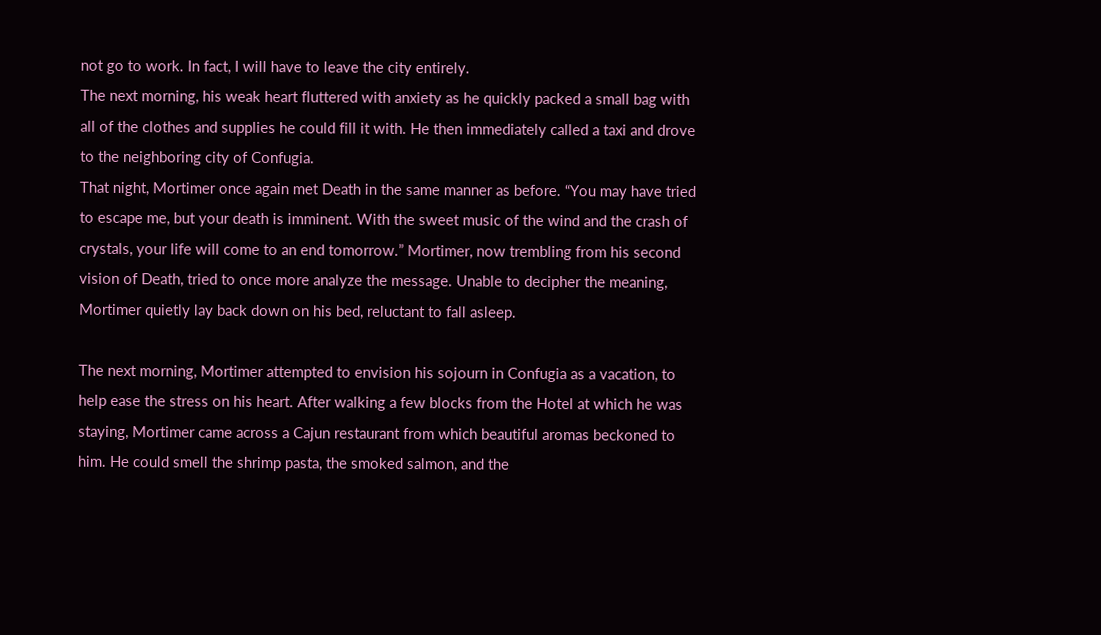not go to work. In fact, I will have to leave the city entirely.
The next morning, his weak heart fluttered with anxiety as he quickly packed a small bag with all of the clothes and supplies he could fill it with. He then immediately called a taxi and drove to the neighboring city of Confugia.
That night, Mortimer once again met Death in the same manner as before. “You may have tried to escape me, but your death is imminent. With the sweet music of the wind and the crash of crystals, your life will come to an end tomorrow.” Mortimer, now trembling from his second vision of Death, tried to once more analyze the message. Unable to decipher the meaning, Mortimer quietly lay back down on his bed, reluctant to fall asleep.

The next morning, Mortimer attempted to envision his sojourn in Confugia as a vacation, to help ease the stress on his heart. After walking a few blocks from the Hotel at which he was staying, Mortimer came across a Cajun restaurant from which beautiful aromas beckoned to him. He could smell the shrimp pasta, the smoked salmon, and the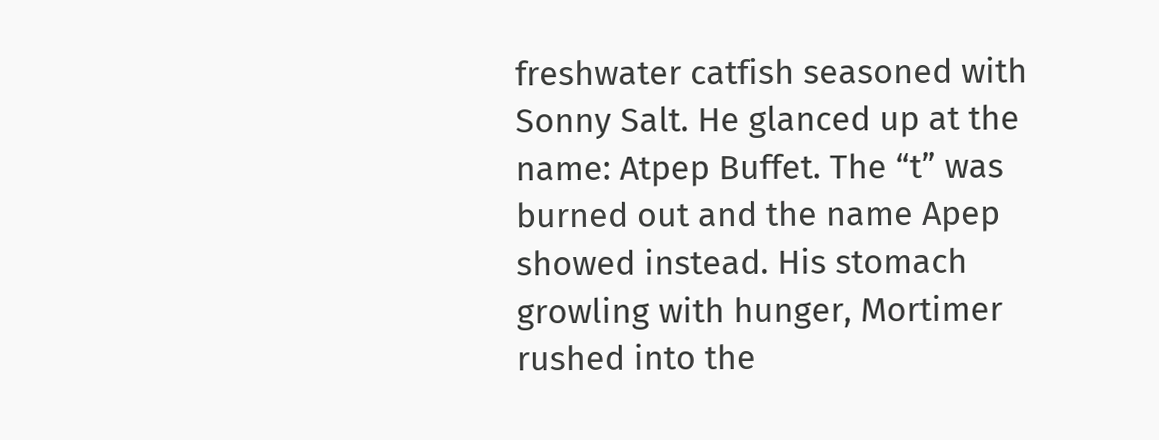freshwater catfish seasoned with Sonny Salt. He glanced up at the name: Atpep Buffet. The “t” was burned out and the name Apep showed instead. His stomach growling with hunger, Mortimer rushed into the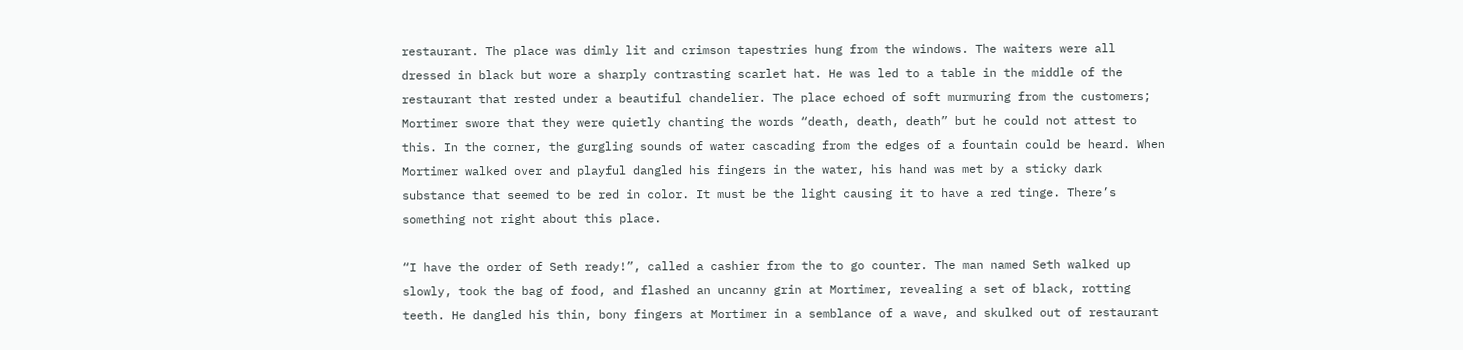restaurant. The place was dimly lit and crimson tapestries hung from the windows. The waiters were all dressed in black but wore a sharply contrasting scarlet hat. He was led to a table in the middle of the restaurant that rested under a beautiful chandelier. The place echoed of soft murmuring from the customers; Mortimer swore that they were quietly chanting the words “death, death, death” but he could not attest to this. In the corner, the gurgling sounds of water cascading from the edges of a fountain could be heard. When Mortimer walked over and playful dangled his fingers in the water, his hand was met by a sticky dark substance that seemed to be red in color. It must be the light causing it to have a red tinge. There’s something not right about this place.

“I have the order of Seth ready!”, called a cashier from the to go counter. The man named Seth walked up slowly, took the bag of food, and flashed an uncanny grin at Mortimer, revealing a set of black, rotting teeth. He dangled his thin, bony fingers at Mortimer in a semblance of a wave, and skulked out of restaurant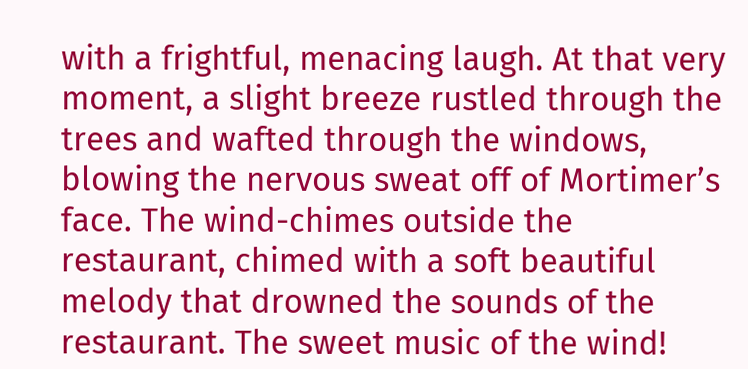with a frightful, menacing laugh. At that very moment, a slight breeze rustled through the trees and wafted through the windows, blowing the nervous sweat off of Mortimer’s face. The wind-chimes outside the restaurant, chimed with a soft beautiful melody that drowned the sounds of the restaurant. The sweet music of the wind!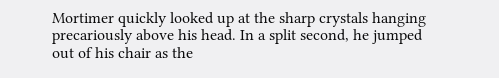Mortimer quickly looked up at the sharp crystals hanging precariously above his head. In a split second, he jumped out of his chair as the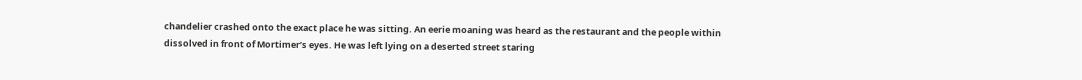chandelier crashed onto the exact place he was sitting. An eerie moaning was heard as the restaurant and the people within dissolved in front of Mortimer’s eyes. He was left lying on a deserted street staring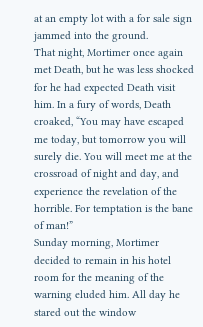at an empty lot with a for sale sign jammed into the ground.
That night, Mortimer once again met Death, but he was less shocked for he had expected Death visit him. In a fury of words, Death croaked, “You may have escaped me today, but tomorrow you will surely die. You will meet me at the crossroad of night and day, and experience the revelation of the horrible. For temptation is the bane of man!”
Sunday morning, Mortimer decided to remain in his hotel room for the meaning of the warning eluded him. All day he stared out the window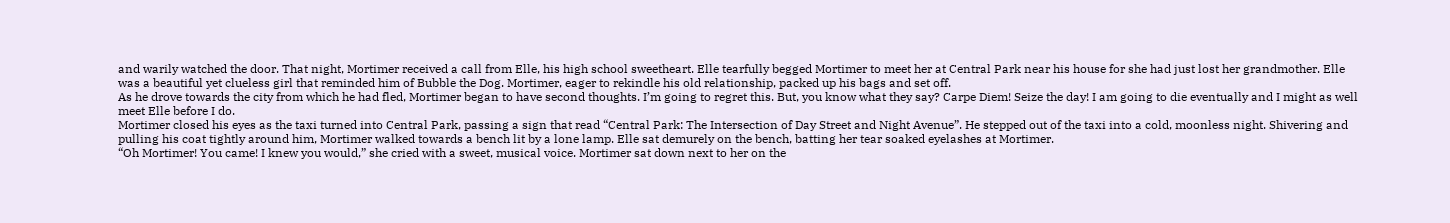and warily watched the door. That night, Mortimer received a call from Elle, his high school sweetheart. Elle tearfully begged Mortimer to meet her at Central Park near his house for she had just lost her grandmother. Elle was a beautiful yet clueless girl that reminded him of Bubble the Dog. Mortimer, eager to rekindle his old relationship, packed up his bags and set off.
As he drove towards the city from which he had fled, Mortimer began to have second thoughts. I’m going to regret this. But, you know what they say? Carpe Diem! Seize the day! I am going to die eventually and I might as well meet Elle before I do.
Mortimer closed his eyes as the taxi turned into Central Park, passing a sign that read “Central Park: The Intersection of Day Street and Night Avenue”. He stepped out of the taxi into a cold, moonless night. Shivering and pulling his coat tightly around him, Mortimer walked towards a bench lit by a lone lamp. Elle sat demurely on the bench, batting her tear soaked eyelashes at Mortimer.
“Oh Mortimer! You came! I knew you would,” she cried with a sweet, musical voice. Mortimer sat down next to her on the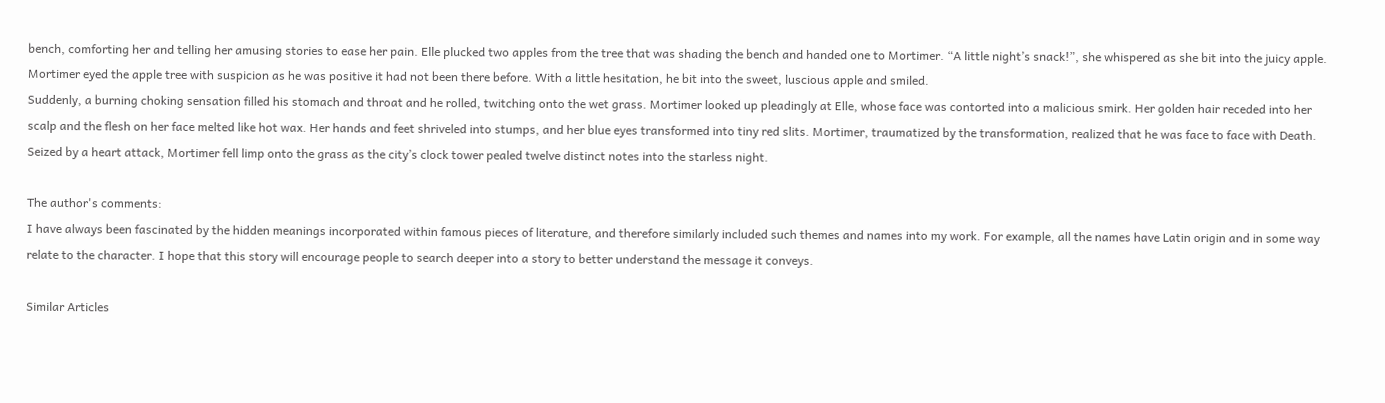bench, comforting her and telling her amusing stories to ease her pain. Elle plucked two apples from the tree that was shading the bench and handed one to Mortimer. “A little night’s snack!”, she whispered as she bit into the juicy apple. Mortimer eyed the apple tree with suspicion as he was positive it had not been there before. With a little hesitation, he bit into the sweet, luscious apple and smiled.
Suddenly, a burning choking sensation filled his stomach and throat and he rolled, twitching onto the wet grass. Mortimer looked up pleadingly at Elle, whose face was contorted into a malicious smirk. Her golden hair receded into her scalp and the flesh on her face melted like hot wax. Her hands and feet shriveled into stumps, and her blue eyes transformed into tiny red slits. Mortimer, traumatized by the transformation, realized that he was face to face with Death. Seized by a heart attack, Mortimer fell limp onto the grass as the city’s clock tower pealed twelve distinct notes into the starless night.

The author's comments:
I have always been fascinated by the hidden meanings incorporated within famous pieces of literature, and therefore similarly included such themes and names into my work. For example, all the names have Latin origin and in some way relate to the character. I hope that this story will encourage people to search deeper into a story to better understand the message it conveys.

Similar Articles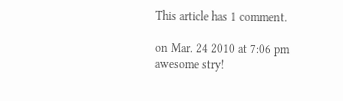This article has 1 comment.

on Mar. 24 2010 at 7:06 pm
awesome stry!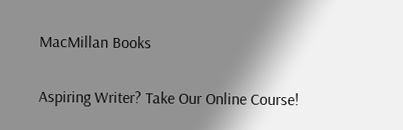MacMillan Books

Aspiring Writer? Take Our Online Course!